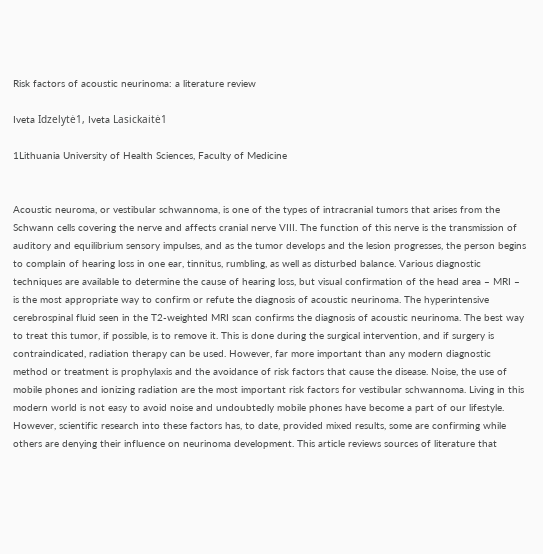Risk factors of acoustic neurinoma: a literature review

Iveta Idzelytė1, Iveta Lasickaitė1

1Lithuania University of Health Sciences, Faculty of Medicine


Acoustic neuroma, or vestibular schwannoma, is one of the types of intracranial tumors that arises from the Schwann cells covering the nerve and affects cranial nerve VIII. The function of this nerve is the transmission of auditory and equilibrium sensory impulses, and as the tumor develops and the lesion progresses, the person begins to complain of hearing loss in one ear, tinnitus, rumbling, as well as disturbed balance. Various diagnostic techniques are available to determine the cause of hearing loss, but visual confirmation of the head area – MRI – is the most appropriate way to confirm or refute the diagnosis of acoustic neurinoma. The hyperintensive cerebrospinal fluid seen in the T2-weighted MRI scan confirms the diagnosis of acoustic neurinoma. The best way to treat this tumor, if possible, is to remove it. This is done during the surgical intervention, and if surgery is contraindicated, radiation therapy can be used. However, far more important than any modern diagnostic method or treatment is prophylaxis and the avoidance of risk factors that cause the disease. Noise, the use of mobile phones and ionizing radiation are the most important risk factors for vestibular schwannoma. Living in this modern world is not easy to avoid noise and undoubtedly mobile phones have become a part of our lifestyle. However, scientific research into these factors has, to date, provided mixed results, some are confirming while others are denying their influence on neurinoma development. This article reviews sources of literature that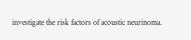investigate the risk factors of acoustic neurinoma.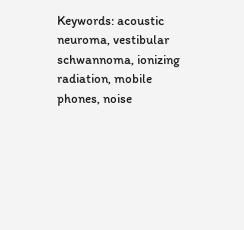Keywords: acoustic neuroma, vestibular schwannoma, ionizing radiation, mobile phones, noise